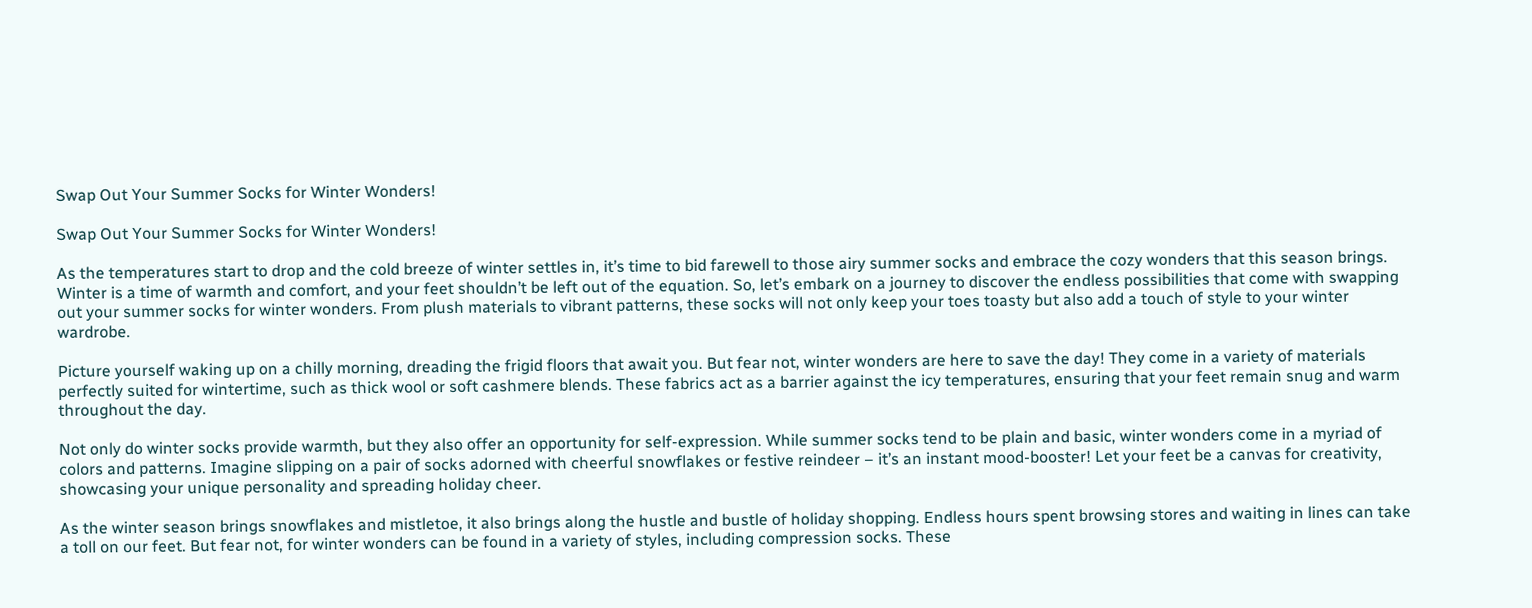Swap Out Your Summer Socks for Winter Wonders!

Swap Out Your Summer Socks for Winter Wonders!

As the temperatures start to drop and the cold breeze of winter settles in, it’s time to bid farewell to those airy summer socks and embrace the cozy wonders that this season brings. Winter is a time of warmth and comfort, and your feet shouldn’t be left out of the equation. So, let’s embark on a journey to discover the endless possibilities that come with swapping out your summer socks for winter wonders. From plush materials to vibrant patterns, these socks will not only keep your toes toasty but also add a touch of style to your winter wardrobe.

Picture yourself waking up on a chilly morning, dreading the frigid floors that await you. But fear not, winter wonders are here to save the day! They come in a variety of materials perfectly suited for wintertime, such as thick wool or soft cashmere blends. These fabrics act as a barrier against the icy temperatures, ensuring that your feet remain snug and warm throughout the day.

Not only do winter socks provide warmth, but they also offer an opportunity for self-expression. While summer socks tend to be plain and basic, winter wonders come in a myriad of colors and patterns. Imagine slipping on a pair of socks adorned with cheerful snowflakes or festive reindeer – it’s an instant mood-booster! Let your feet be a canvas for creativity, showcasing your unique personality and spreading holiday cheer.

As the winter season brings snowflakes and mistletoe, it also brings along the hustle and bustle of holiday shopping. Endless hours spent browsing stores and waiting in lines can take a toll on our feet. But fear not, for winter wonders can be found in a variety of styles, including compression socks. These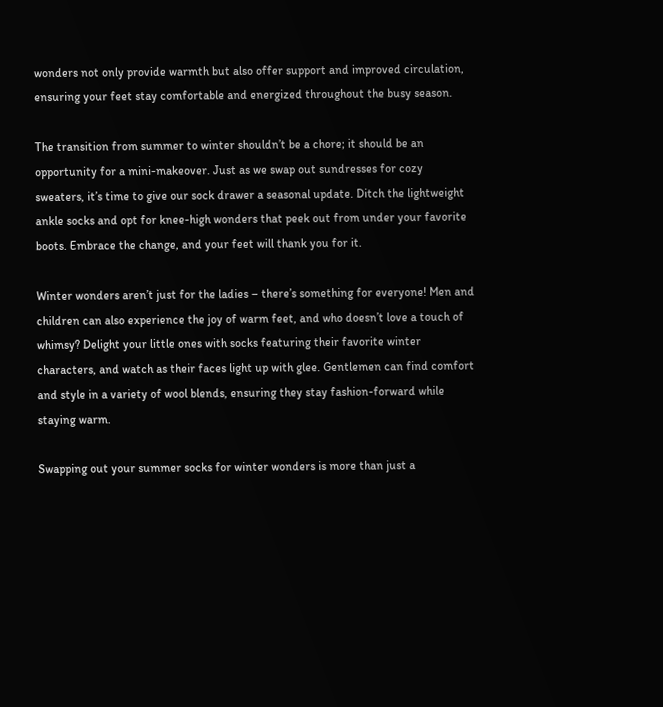wonders not only provide warmth but also offer support and improved circulation, ensuring your feet stay comfortable and energized throughout the busy season.

The transition from summer to winter shouldn’t be a chore; it should be an opportunity for a mini-makeover. Just as we swap out sundresses for cozy sweaters, it’s time to give our sock drawer a seasonal update. Ditch the lightweight ankle socks and opt for knee-high wonders that peek out from under your favorite boots. Embrace the change, and your feet will thank you for it.

Winter wonders aren’t just for the ladies – there’s something for everyone! Men and children can also experience the joy of warm feet, and who doesn’t love a touch of whimsy? Delight your little ones with socks featuring their favorite winter characters, and watch as their faces light up with glee. Gentlemen can find comfort and style in a variety of wool blends, ensuring they stay fashion-forward while staying warm.

Swapping out your summer socks for winter wonders is more than just a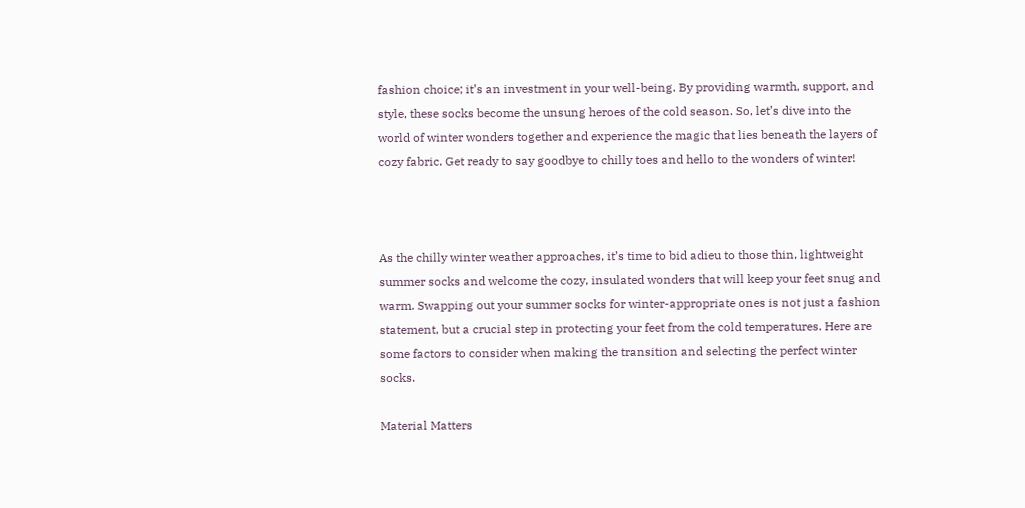fashion choice; it’s an investment in your well-being. By providing warmth, support, and style, these socks become the unsung heroes of the cold season. So, let’s dive into the world of winter wonders together and experience the magic that lies beneath the layers of cozy fabric. Get ready to say goodbye to chilly toes and hello to the wonders of winter!



As the chilly winter weather approaches, it’s time to bid adieu to those thin, lightweight summer socks and welcome the cozy, insulated wonders that will keep your feet snug and warm. Swapping out your summer socks for winter-appropriate ones is not just a fashion statement, but a crucial step in protecting your feet from the cold temperatures. Here are some factors to consider when making the transition and selecting the perfect winter socks.

Material Matters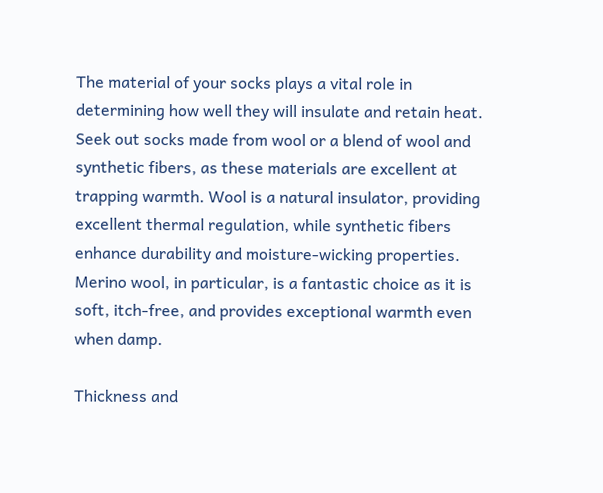The material of your socks plays a vital role in determining how well they will insulate and retain heat. Seek out socks made from wool or a blend of wool and synthetic fibers, as these materials are excellent at trapping warmth. Wool is a natural insulator, providing excellent thermal regulation, while synthetic fibers enhance durability and moisture-wicking properties. Merino wool, in particular, is a fantastic choice as it is soft, itch-free, and provides exceptional warmth even when damp.

Thickness and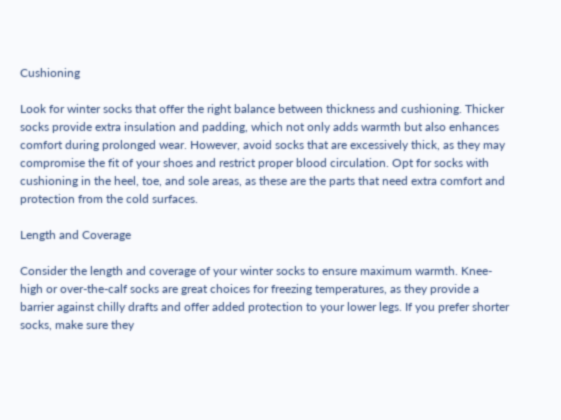Cushioning

Look for winter socks that offer the right balance between thickness and cushioning. Thicker socks provide extra insulation and padding, which not only adds warmth but also enhances comfort during prolonged wear. However, avoid socks that are excessively thick, as they may compromise the fit of your shoes and restrict proper blood circulation. Opt for socks with cushioning in the heel, toe, and sole areas, as these are the parts that need extra comfort and protection from the cold surfaces.

Length and Coverage

Consider the length and coverage of your winter socks to ensure maximum warmth. Knee-high or over-the-calf socks are great choices for freezing temperatures, as they provide a barrier against chilly drafts and offer added protection to your lower legs. If you prefer shorter socks, make sure they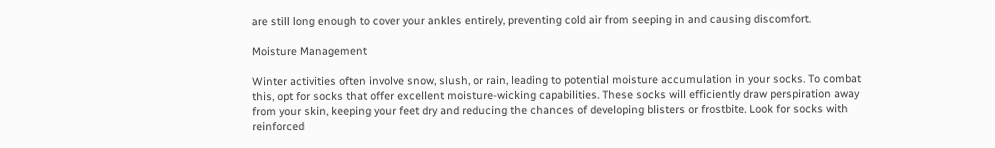are still long enough to cover your ankles entirely, preventing cold air from seeping in and causing discomfort.

Moisture Management

Winter activities often involve snow, slush, or rain, leading to potential moisture accumulation in your socks. To combat this, opt for socks that offer excellent moisture-wicking capabilities. These socks will efficiently draw perspiration away from your skin, keeping your feet dry and reducing the chances of developing blisters or frostbite. Look for socks with reinforced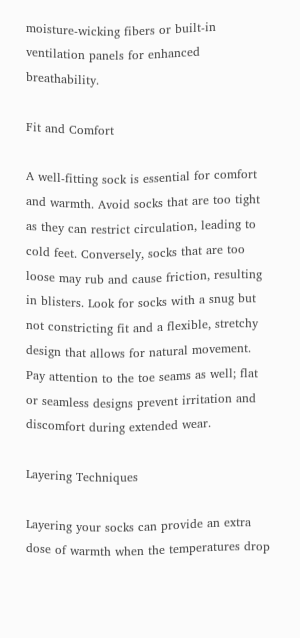moisture-wicking fibers or built-in ventilation panels for enhanced breathability.

Fit and Comfort

A well-fitting sock is essential for comfort and warmth. Avoid socks that are too tight as they can restrict circulation, leading to cold feet. Conversely, socks that are too loose may rub and cause friction, resulting in blisters. Look for socks with a snug but not constricting fit and a flexible, stretchy design that allows for natural movement. Pay attention to the toe seams as well; flat or seamless designs prevent irritation and discomfort during extended wear.

Layering Techniques

Layering your socks can provide an extra dose of warmth when the temperatures drop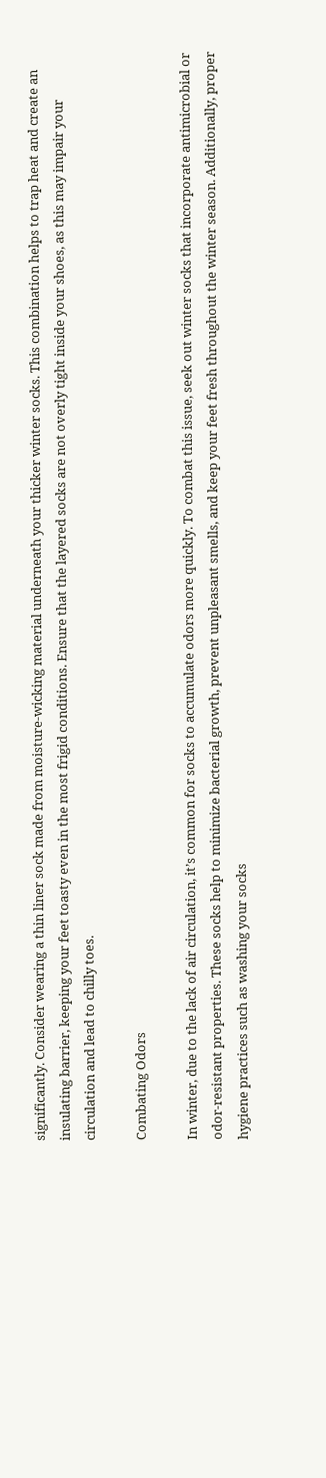significantly. Consider wearing a thin liner sock made from moisture-wicking material underneath your thicker winter socks. This combination helps to trap heat and create an insulating barrier, keeping your feet toasty even in the most frigid conditions. Ensure that the layered socks are not overly tight inside your shoes, as this may impair your circulation and lead to chilly toes.

Combating Odors

In winter, due to the lack of air circulation, it’s common for socks to accumulate odors more quickly. To combat this issue, seek out winter socks that incorporate antimicrobial or odor-resistant properties. These socks help to minimize bacterial growth, prevent unpleasant smells, and keep your feet fresh throughout the winter season. Additionally, proper hygiene practices such as washing your socks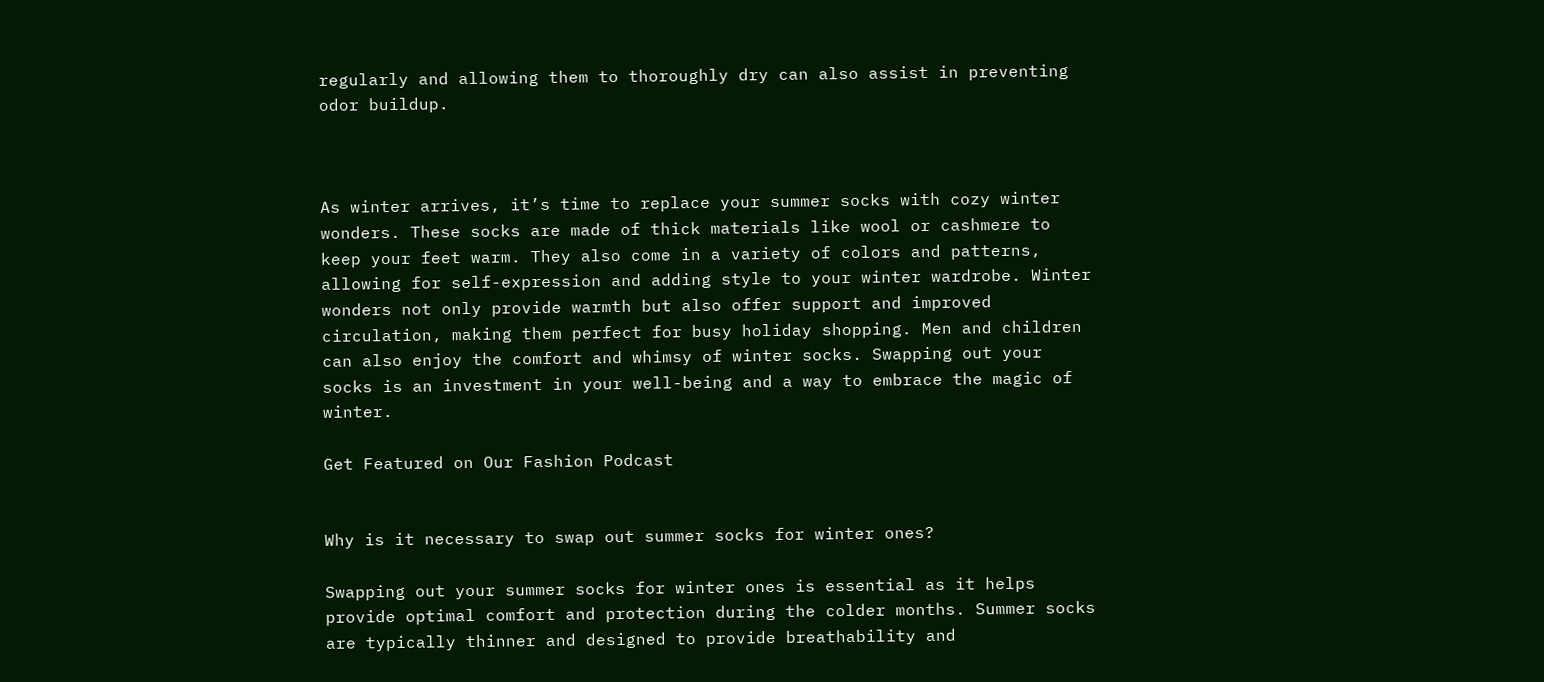regularly and allowing them to thoroughly dry can also assist in preventing odor buildup.



As winter arrives, it’s time to replace your summer socks with cozy winter wonders. These socks are made of thick materials like wool or cashmere to keep your feet warm. They also come in a variety of colors and patterns, allowing for self-expression and adding style to your winter wardrobe. Winter wonders not only provide warmth but also offer support and improved circulation, making them perfect for busy holiday shopping. Men and children can also enjoy the comfort and whimsy of winter socks. Swapping out your socks is an investment in your well-being and a way to embrace the magic of winter.

Get Featured on Our Fashion Podcast


Why is it necessary to swap out summer socks for winter ones?

Swapping out your summer socks for winter ones is essential as it helps provide optimal comfort and protection during the colder months. Summer socks are typically thinner and designed to provide breathability and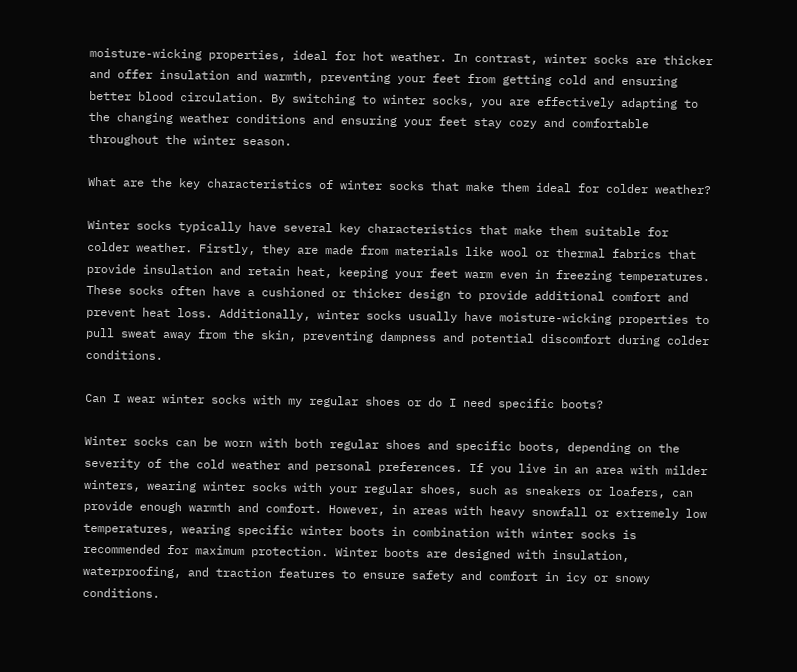moisture-wicking properties, ideal for hot weather. In contrast, winter socks are thicker and offer insulation and warmth, preventing your feet from getting cold and ensuring better blood circulation. By switching to winter socks, you are effectively adapting to the changing weather conditions and ensuring your feet stay cozy and comfortable throughout the winter season.

What are the key characteristics of winter socks that make them ideal for colder weather?

Winter socks typically have several key characteristics that make them suitable for colder weather. Firstly, they are made from materials like wool or thermal fabrics that provide insulation and retain heat, keeping your feet warm even in freezing temperatures. These socks often have a cushioned or thicker design to provide additional comfort and prevent heat loss. Additionally, winter socks usually have moisture-wicking properties to pull sweat away from the skin, preventing dampness and potential discomfort during colder conditions.

Can I wear winter socks with my regular shoes or do I need specific boots?

Winter socks can be worn with both regular shoes and specific boots, depending on the severity of the cold weather and personal preferences. If you live in an area with milder winters, wearing winter socks with your regular shoes, such as sneakers or loafers, can provide enough warmth and comfort. However, in areas with heavy snowfall or extremely low temperatures, wearing specific winter boots in combination with winter socks is recommended for maximum protection. Winter boots are designed with insulation, waterproofing, and traction features to ensure safety and comfort in icy or snowy conditions.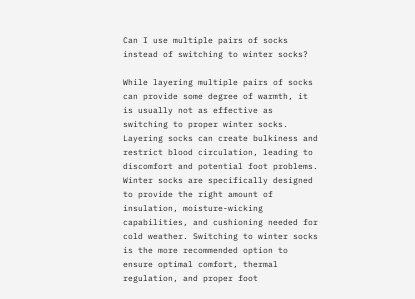Can I use multiple pairs of socks instead of switching to winter socks?

While layering multiple pairs of socks can provide some degree of warmth, it is usually not as effective as switching to proper winter socks. Layering socks can create bulkiness and restrict blood circulation, leading to discomfort and potential foot problems. Winter socks are specifically designed to provide the right amount of insulation, moisture-wicking capabilities, and cushioning needed for cold weather. Switching to winter socks is the more recommended option to ensure optimal comfort, thermal regulation, and proper foot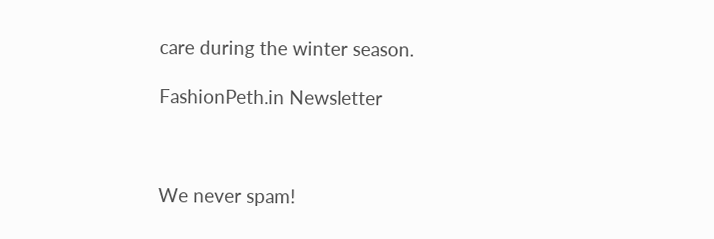care during the winter season.

FashionPeth.in Newsletter



We never spam!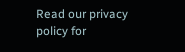Read our privacy policy for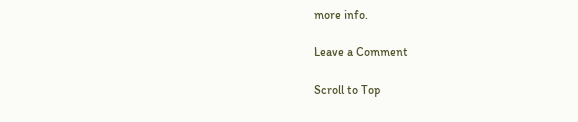more info.

Leave a Comment

Scroll to Top